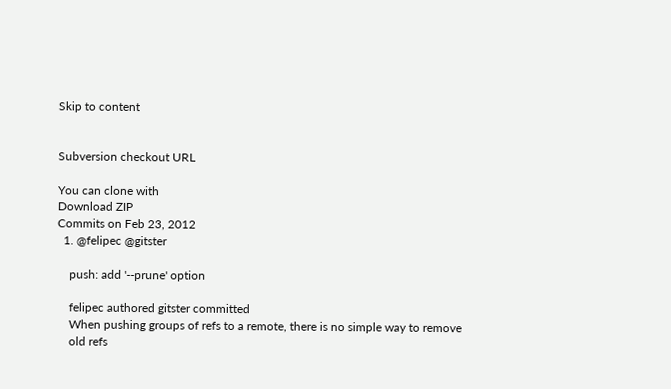Skip to content


Subversion checkout URL

You can clone with
Download ZIP
Commits on Feb 23, 2012
  1. @felipec @gitster

    push: add '--prune' option

    felipec authored gitster committed
    When pushing groups of refs to a remote, there is no simple way to remove
    old refs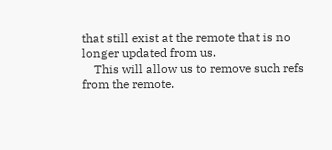that still exist at the remote that is no longer updated from us.
    This will allow us to remove such refs from the remote.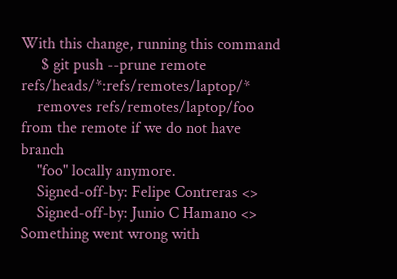With this change, running this command
     $ git push --prune remote refs/heads/*:refs/remotes/laptop/*
    removes refs/remotes/laptop/foo from the remote if we do not have branch
    "foo" locally anymore.
    Signed-off-by: Felipe Contreras <>
    Signed-off-by: Junio C Hamano <>
Something went wrong with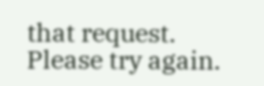that request. Please try again.